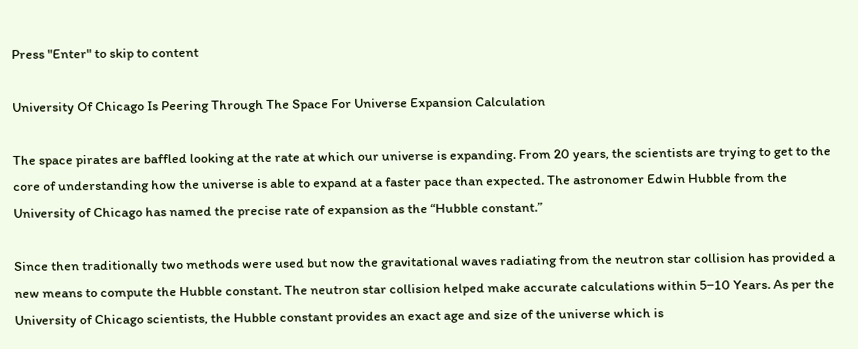Press "Enter" to skip to content

University Of Chicago Is Peering Through The Space For Universe Expansion Calculation

The space pirates are baffled looking at the rate at which our universe is expanding. From 20 years, the scientists are trying to get to the core of understanding how the universe is able to expand at a faster pace than expected. The astronomer Edwin Hubble from the University of Chicago has named the precise rate of expansion as the “Hubble constant.”

Since then traditionally two methods were used but now the gravitational waves radiating from the neutron star collision has provided a new means to compute the Hubble constant. The neutron star collision helped make accurate calculations within 5−10 Years. As per the University of Chicago scientists, the Hubble constant provides an exact age and size of the universe which is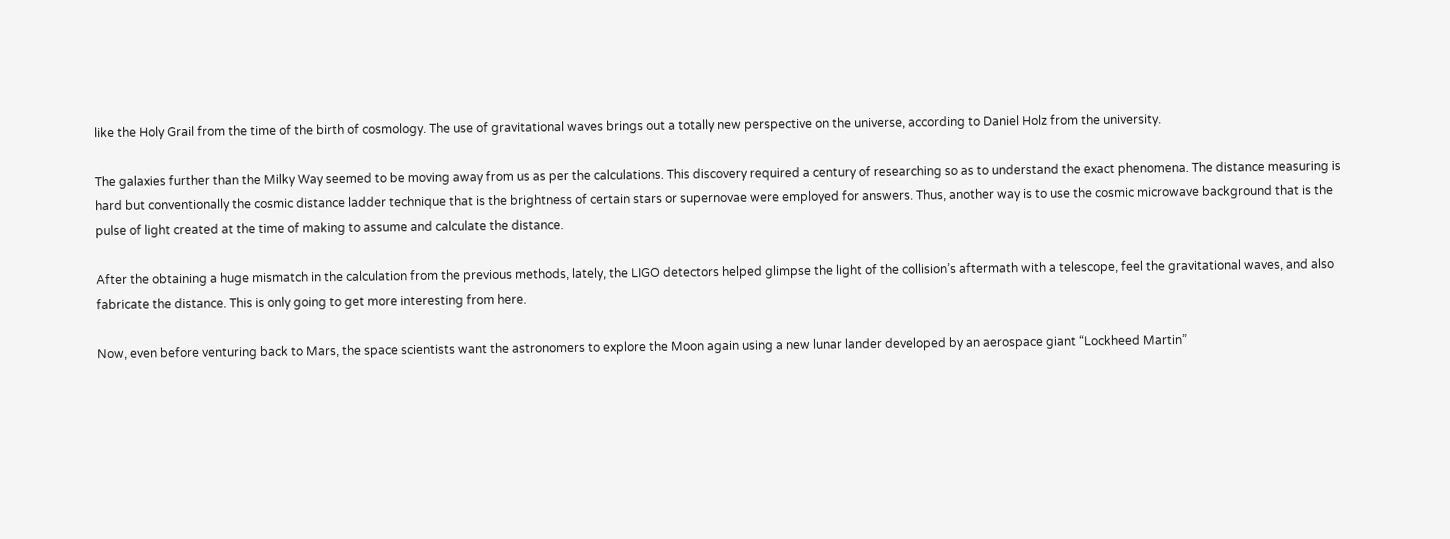like the Holy Grail from the time of the birth of cosmology. The use of gravitational waves brings out a totally new perspective on the universe, according to Daniel Holz from the university.

The galaxies further than the Milky Way seemed to be moving away from us as per the calculations. This discovery required a century of researching so as to understand the exact phenomena. The distance measuring is hard but conventionally the cosmic distance ladder technique that is the brightness of certain stars or supernovae were employed for answers. Thus, another way is to use the cosmic microwave background that is the pulse of light created at the time of making to assume and calculate the distance.

After the obtaining a huge mismatch in the calculation from the previous methods, lately, the LIGO detectors helped glimpse the light of the collision’s aftermath with a telescope, feel the gravitational waves, and also fabricate the distance. This is only going to get more interesting from here.

Now, even before venturing back to Mars, the space scientists want the astronomers to explore the Moon again using a new lunar lander developed by an aerospace giant “Lockheed Martin”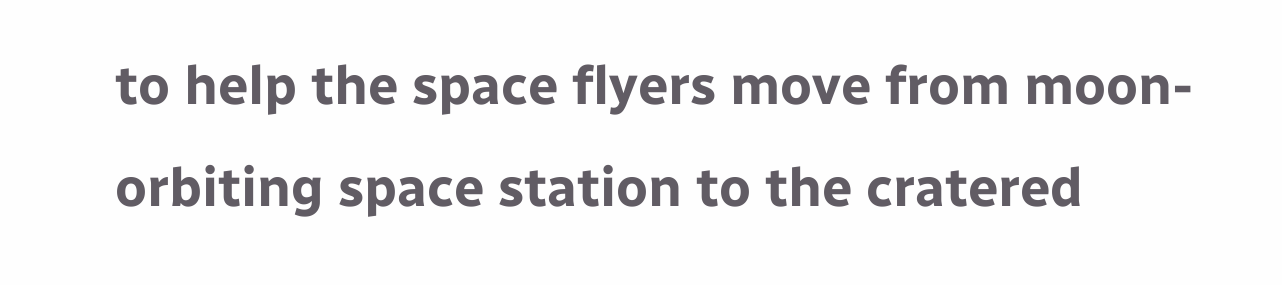to help the space flyers move from moon-orbiting space station to the cratered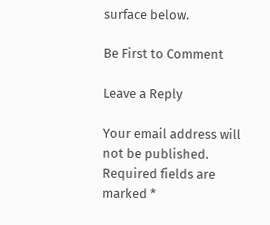surface below.

Be First to Comment

Leave a Reply

Your email address will not be published. Required fields are marked *